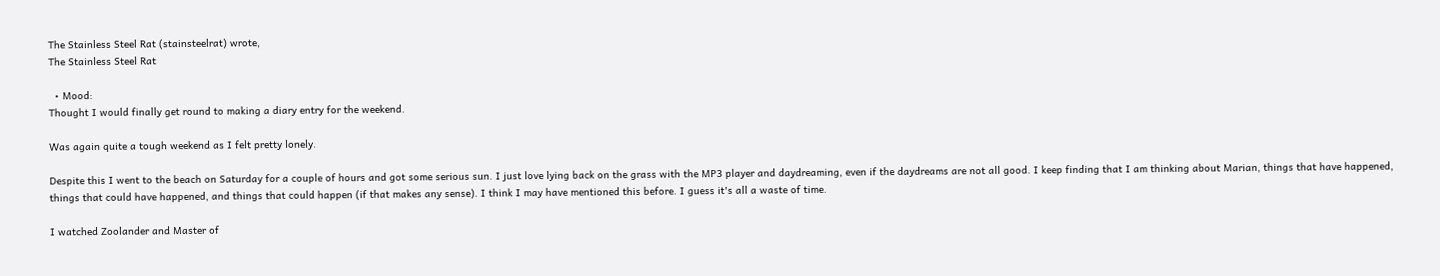The Stainless Steel Rat (stainsteelrat) wrote,
The Stainless Steel Rat

  • Mood:
Thought I would finally get round to making a diary entry for the weekend.

Was again quite a tough weekend as I felt pretty lonely.

Despite this I went to the beach on Saturday for a couple of hours and got some serious sun. I just love lying back on the grass with the MP3 player and daydreaming, even if the daydreams are not all good. I keep finding that I am thinking about Marian, things that have happened, things that could have happened, and things that could happen (if that makes any sense). I think I may have mentioned this before. I guess it's all a waste of time.

I watched Zoolander and Master of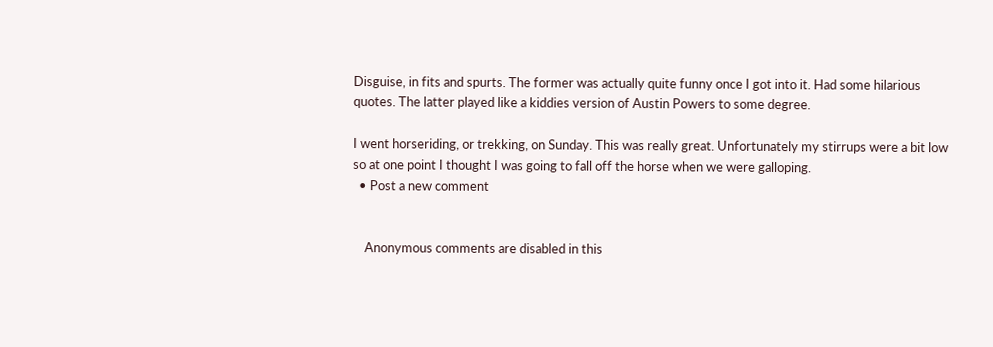Disguise, in fits and spurts. The former was actually quite funny once I got into it. Had some hilarious quotes. The latter played like a kiddies version of Austin Powers to some degree.

I went horseriding, or trekking, on Sunday. This was really great. Unfortunately my stirrups were a bit low so at one point I thought I was going to fall off the horse when we were galloping.
  • Post a new comment


    Anonymous comments are disabled in this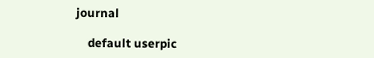journal

    default userpic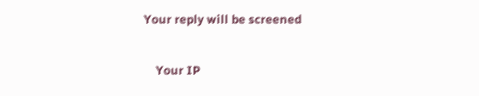Your reply will be screened

    Your IP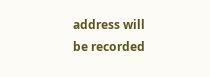address will be recorded